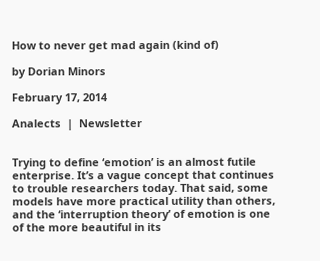How to never get mad again (kind of)

by Dorian Minors

February 17, 2014

Analects  |  Newsletter


Trying to define ‘emotion’ is an almost futile enterprise. It’s a vague concept that continues to trouble researchers today. That said, some models have more practical utility than others, and the ‘interruption theory’ of emotion is one of the more beautiful in its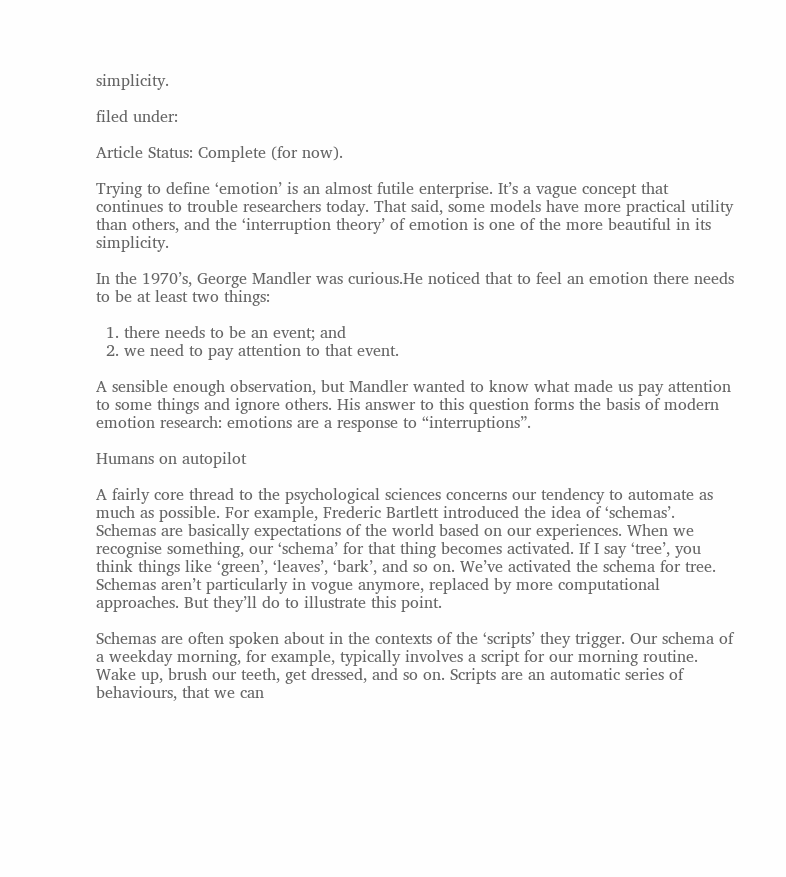simplicity.

filed under:

Article Status: Complete (for now).

Trying to define ‘emotion’ is an almost futile enterprise. It’s a vague concept that continues to trouble researchers today. That said, some models have more practical utility than others, and the ‘interruption theory’ of emotion is one of the more beautiful in its simplicity.

In the 1970’s, George Mandler was curious.He noticed that to feel an emotion there needs to be at least two things:

  1. there needs to be an event; and
  2. we need to pay attention to that event.

A sensible enough observation, but Mandler wanted to know what made us pay attention to some things and ignore others. His answer to this question forms the basis of modern emotion research: emotions are a response to “interruptions”.

Humans on autopilot

A fairly core thread to the psychological sciences concerns our tendency to automate as much as possible. For example, Frederic Bartlett introduced the idea of ‘schemas’. Schemas are basically expectations of the world based on our experiences. When we recognise something, our ‘schema’ for that thing becomes activated. If I say ‘tree’, you think things like ‘green’, ‘leaves’, ‘bark’, and so on. We’ve activated the schema for tree. Schemas aren’t particularly in vogue anymore, replaced by more computational approaches. But they’ll do to illustrate this point.

Schemas are often spoken about in the contexts of the ‘scripts’ they trigger. Our schema of a weekday morning, for example, typically involves a script for our morning routine. Wake up, brush our teeth, get dressed, and so on. Scripts are an automatic series of behaviours, that we can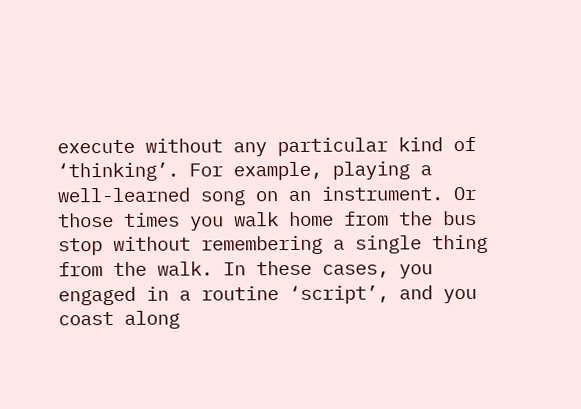execute without any particular kind of ‘thinking’. For example, playing a well-learned song on an instrument. Or those times you walk home from the bus stop without remembering a single thing from the walk. In these cases, you engaged in a routine ‘script’, and you coast along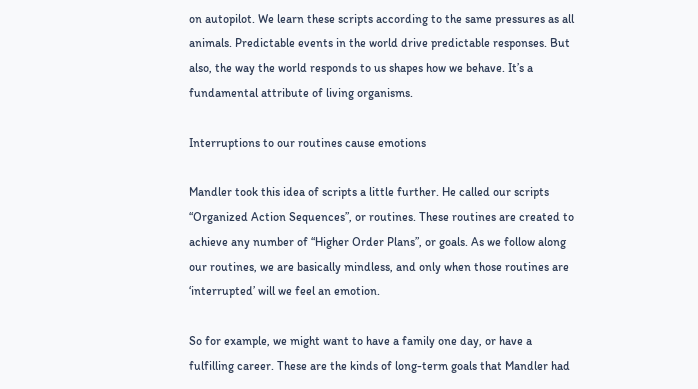on autopilot. We learn these scripts according to the same pressures as all animals. Predictable events in the world drive predictable responses. But also, the way the world responds to us shapes how we behave. It’s a fundamental attribute of living organisms.

Interruptions to our routines cause emotions

Mandler took this idea of scripts a little further. He called our scripts “Organized Action Sequences”, or routines. These routines are created to achieve any number of “Higher Order Plans”, or goals. As we follow along our routines, we are basically mindless, and only when those routines are ‘interrupted’ will we feel an emotion.

So for example, we might want to have a family one day, or have a fulfilling career. These are the kinds of long-term goals that Mandler had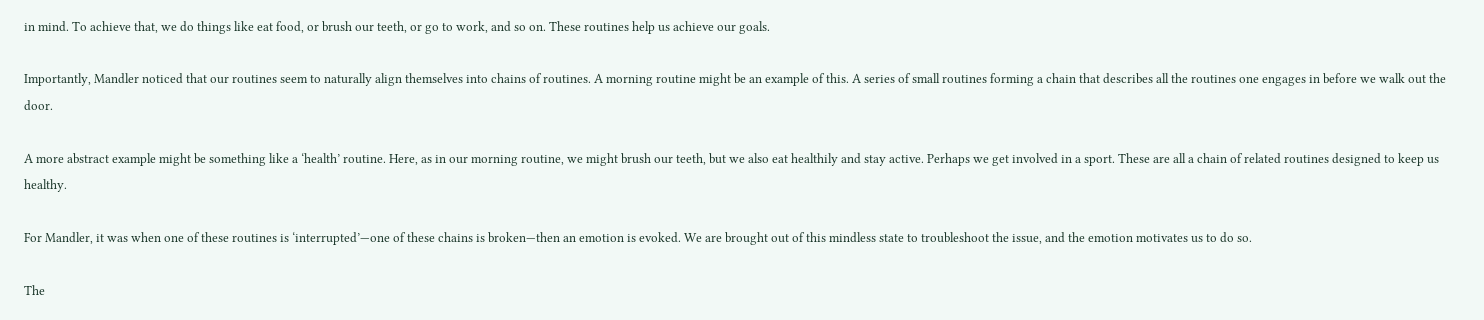in mind. To achieve that, we do things like eat food, or brush our teeth, or go to work, and so on. These routines help us achieve our goals.

Importantly, Mandler noticed that our routines seem to naturally align themselves into chains of routines. A morning routine might be an example of this. A series of small routines forming a chain that describes all the routines one engages in before we walk out the door.

A more abstract example might be something like a ‘health’ routine. Here, as in our morning routine, we might brush our teeth, but we also eat healthily and stay active. Perhaps we get involved in a sport. These are all a chain of related routines designed to keep us healthy.

For Mandler, it was when one of these routines is ‘interrupted’—one of these chains is broken—then an emotion is evoked. We are brought out of this mindless state to troubleshoot the issue, and the emotion motivates us to do so.

The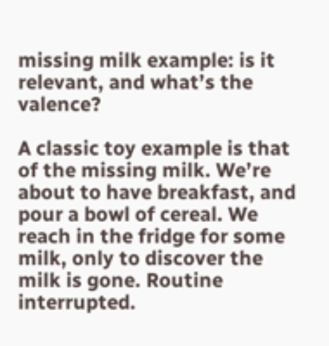missing milk example: is it relevant, and what’s the valence?

A classic toy example is that of the missing milk. We’re about to have breakfast, and pour a bowl of cereal. We reach in the fridge for some milk, only to discover the milk is gone. Routine interrupted.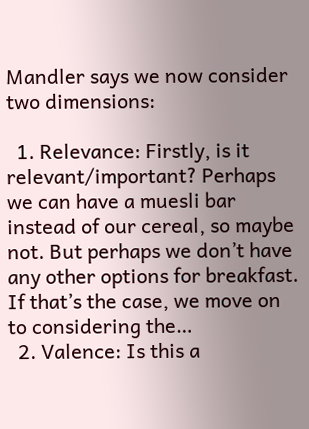Mandler says we now consider two dimensions:

  1. Relevance: Firstly, is it relevant/important? Perhaps we can have a muesli bar instead of our cereal, so maybe not. But perhaps we don’t have any other options for breakfast. If that’s the case, we move on to considering the…
  2. Valence: Is this a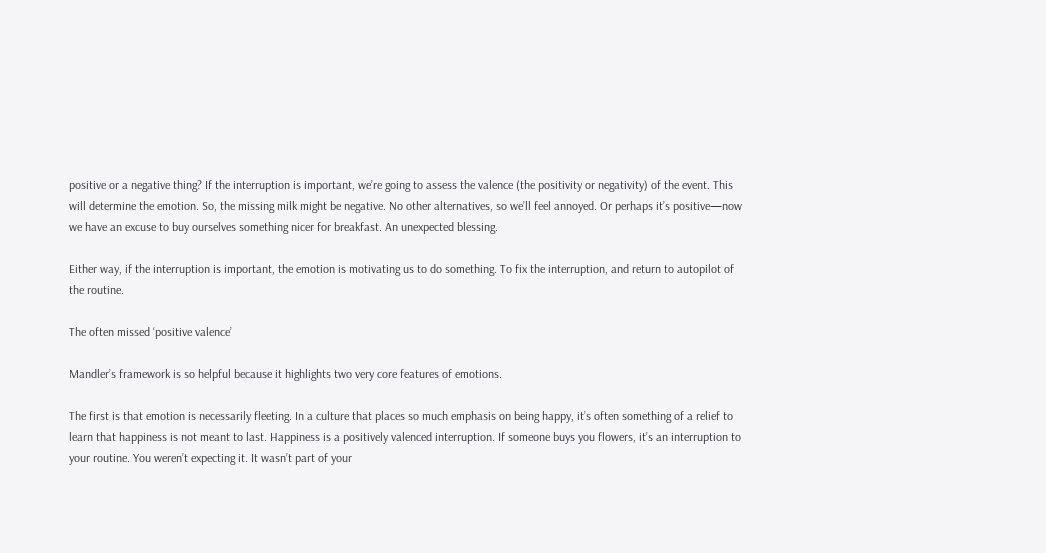positive or a negative thing? If the interruption is important, we’re going to assess the valence (the positivity or negativity) of the event. This will determine the emotion. So, the missing milk might be negative. No other alternatives, so we’ll feel annoyed. Or perhaps it’s positive—now we have an excuse to buy ourselves something nicer for breakfast. An unexpected blessing.

Either way, if the interruption is important, the emotion is motivating us to do something. To fix the interruption, and return to autopilot of the routine.

The often missed ‘positive valence’

Mandler’s framework is so helpful because it highlights two very core features of emotions.

The first is that emotion is necessarily fleeting. In a culture that places so much emphasis on being happy, it’s often something of a relief to learn that happiness is not meant to last. Happiness is a positively valenced interruption. If someone buys you flowers, it’s an interruption to your routine. You weren’t expecting it. It wasn’t part of your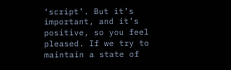‘script’. But it’s important, and it’s positive, so you feel pleased. If we try to maintain a state of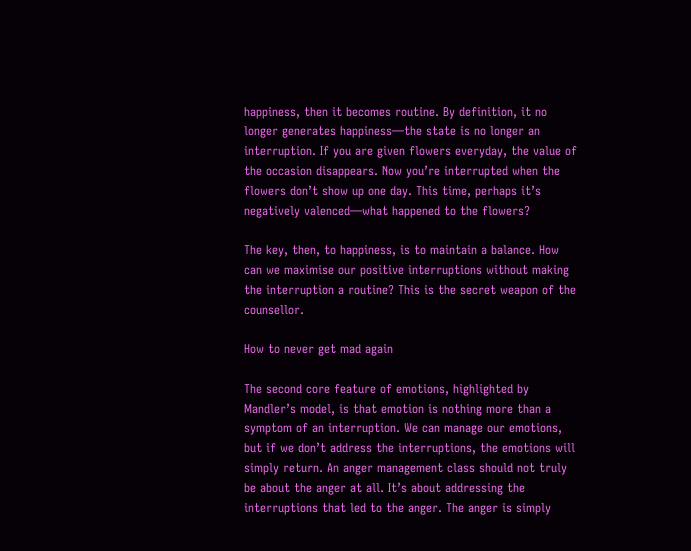happiness, then it becomes routine. By definition, it no longer generates happiness—the state is no longer an interruption. If you are given flowers everyday, the value of the occasion disappears. Now you’re interrupted when the flowers don’t show up one day. This time, perhaps it’s negatively valenced—what happened to the flowers?

The key, then, to happiness, is to maintain a balance. How can we maximise our positive interruptions without making the interruption a routine? This is the secret weapon of the counsellor.

How to never get mad again

The second core feature of emotions, highlighted by Mandler’s model, is that emotion is nothing more than a symptom of an interruption. We can manage our emotions, but if we don’t address the interruptions, the emotions will simply return. An anger management class should not truly be about the anger at all. It’s about addressing the interruptions that led to the anger. The anger is simply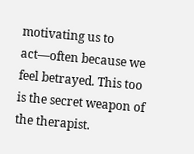motivating us to act—often because we feel betrayed. This too is the secret weapon of the therapist.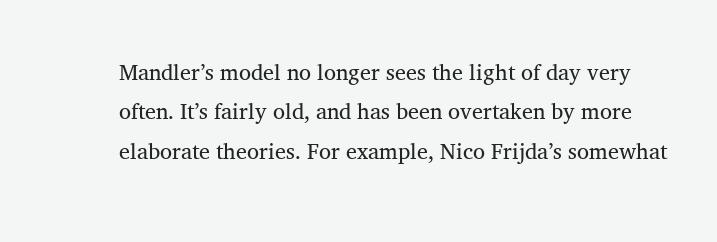Mandler’s model no longer sees the light of day very often. It’s fairly old, and has been overtaken by more elaborate theories. For example, Nico Frijda’s somewhat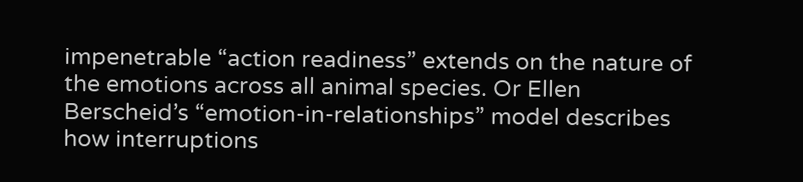impenetrable “action readiness” extends on the nature of the emotions across all animal species. Or Ellen Berscheid’s “emotion-in-relationships” model describes how interruptions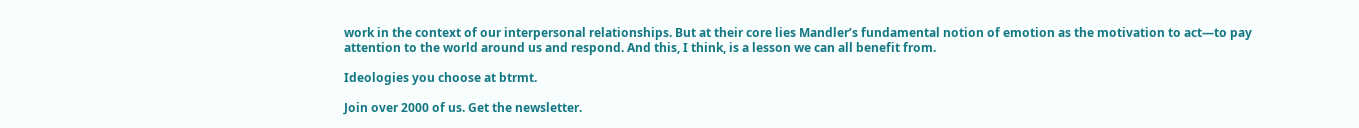work in the context of our interpersonal relationships. But at their core lies Mandler’s fundamental notion of emotion as the motivation to act—to pay attention to the world around us and respond. And this, I think, is a lesson we can all benefit from.

Ideologies you choose at btrmt.

Join over 2000 of us. Get the newsletter.